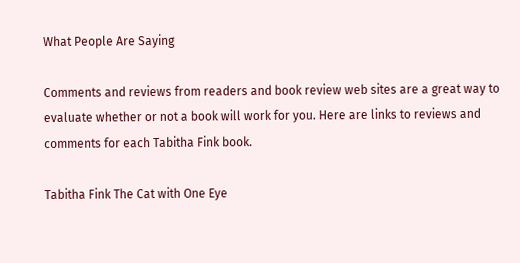What People Are Saying

Comments and reviews from readers and book review web sites are a great way to evaluate whether or not a book will work for you. Here are links to reviews and comments for each Tabitha Fink book.

Tabitha Fink The Cat with One Eye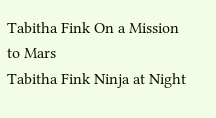Tabitha Fink On a Mission to Mars
Tabitha Fink Ninja at Night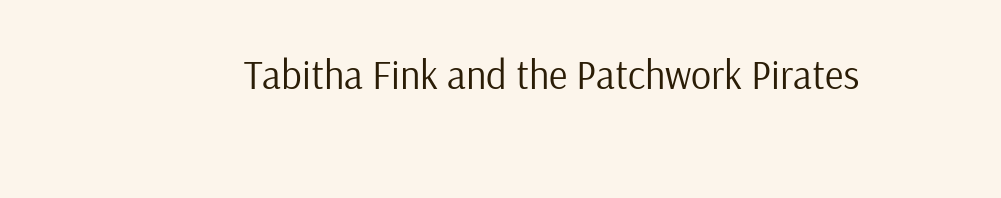Tabitha Fink and the Patchwork Pirates